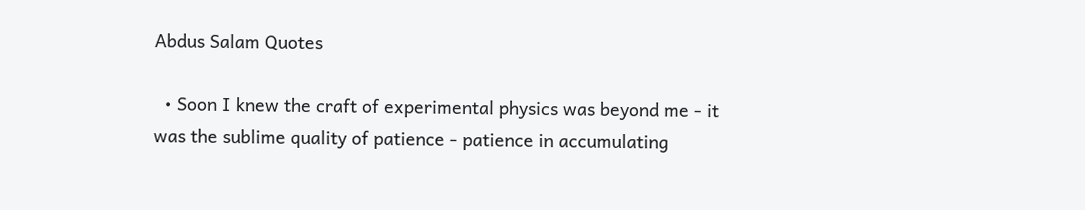Abdus Salam Quotes

  • Soon I knew the craft of experimental physics was beyond me - it was the sublime quality of patience - patience in accumulating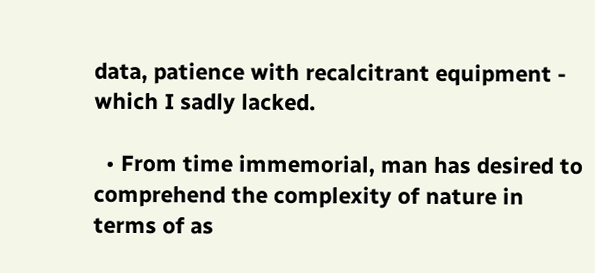data, patience with recalcitrant equipment - which I sadly lacked.

  • From time immemorial, man has desired to comprehend the complexity of nature in terms of as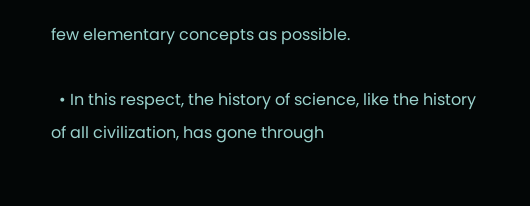few elementary concepts as possible.

  • In this respect, the history of science, like the history of all civilization, has gone through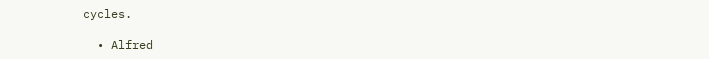cycles.

  • Alfred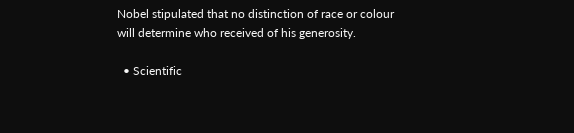Nobel stipulated that no distinction of race or colour will determine who received of his generosity.

  • Scientific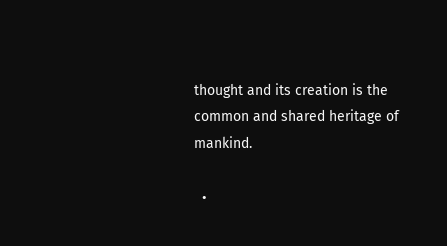thought and its creation is the common and shared heritage of mankind.

  •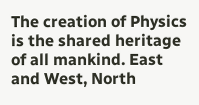The creation of Physics is the shared heritage of all mankind. East and West, North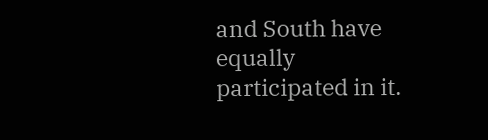and South have equally participated in it.